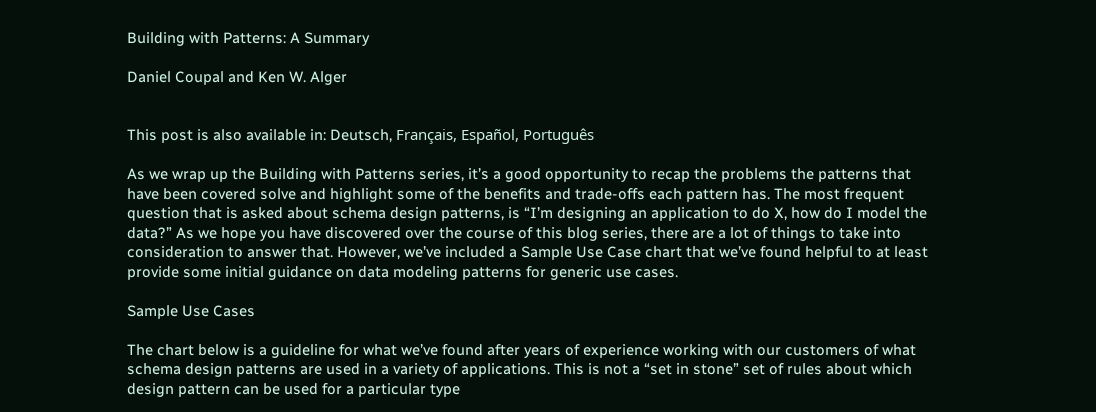Building with Patterns: A Summary

Daniel Coupal and Ken W. Alger


This post is also available in: Deutsch, Français, Español, Português

As we wrap up the Building with Patterns series, it’s a good opportunity to recap the problems the patterns that have been covered solve and highlight some of the benefits and trade-offs each pattern has. The most frequent question that is asked about schema design patterns, is “I’m designing an application to do X, how do I model the data?” As we hope you have discovered over the course of this blog series, there are a lot of things to take into consideration to answer that. However, we’ve included a Sample Use Case chart that we’ve found helpful to at least provide some initial guidance on data modeling patterns for generic use cases.

Sample Use Cases

The chart below is a guideline for what we’ve found after years of experience working with our customers of what schema design patterns are used in a variety of applications. This is not a “set in stone” set of rules about which design pattern can be used for a particular type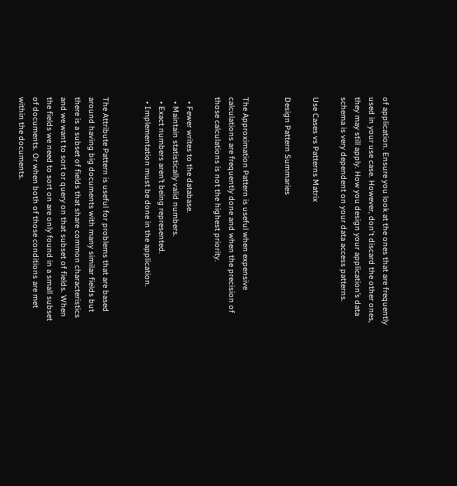of application. Ensure you look at the ones that are frequently used in your use case. However, don't discard the other ones, they may still apply. How you design your application’s data schema is very dependent on your data access patterns.

Use Cases vs Patterns Matrix

Design Pattern Summaries


The Approximation Pattern is useful when expensive calculations are frequently done and when the precision of those calculations is not the highest priority.

  • Fewer writes to the database.
  • Maintain statistically valid numbers.
  • Exact numbers aren’t being represented.
  • Implementation must be done in the application.


The Attribute Pattern is useful for problems that are based around having big documents with many similar fields but there is a subset of fields that share common characteristics and we want to sort or query on that subset of fields. When the fields we need to sort on are only found in a small subset of documents. Or when both of those conditions are met within the documents.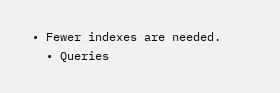• Fewer indexes are needed.
  • Queries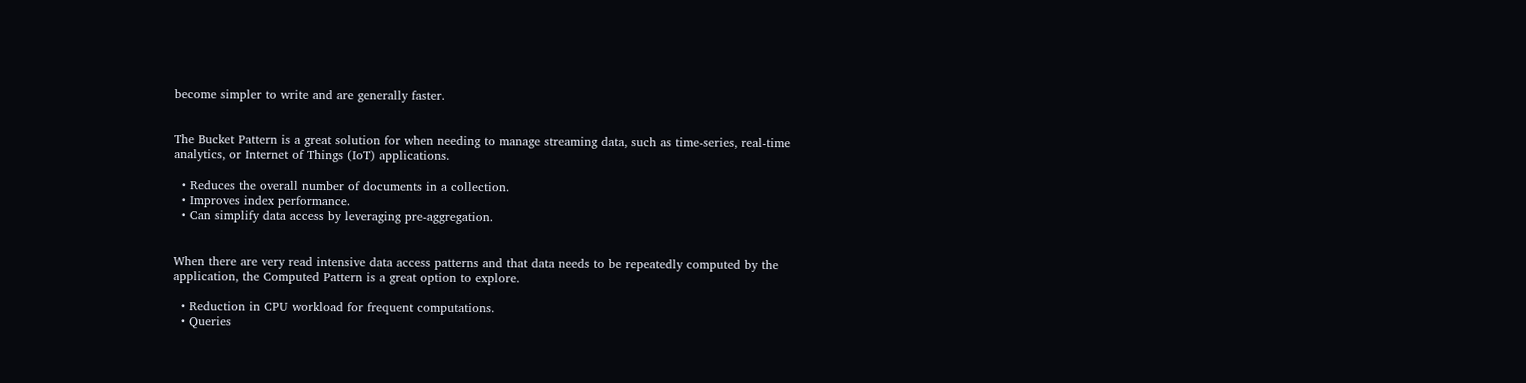become simpler to write and are generally faster.


The Bucket Pattern is a great solution for when needing to manage streaming data, such as time-series, real-time analytics, or Internet of Things (IoT) applications.

  • Reduces the overall number of documents in a collection.
  • Improves index performance.
  • Can simplify data access by leveraging pre-aggregation.


When there are very read intensive data access patterns and that data needs to be repeatedly computed by the application, the Computed Pattern is a great option to explore.

  • Reduction in CPU workload for frequent computations.
  • Queries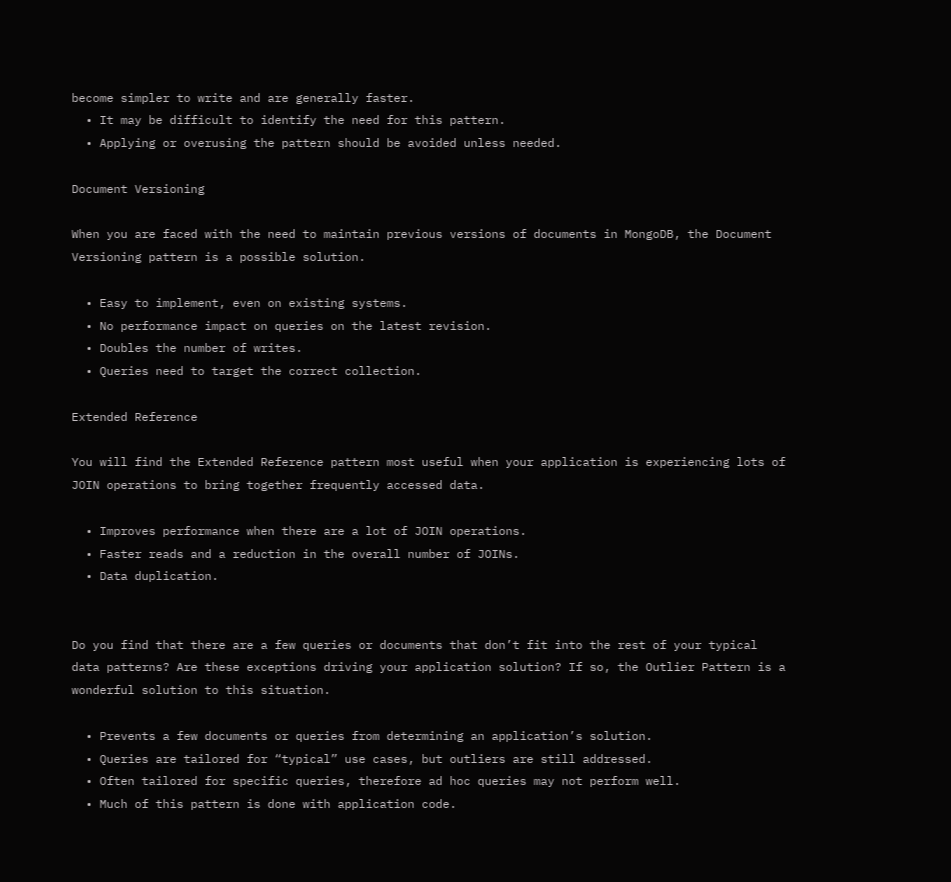become simpler to write and are generally faster.
  • It may be difficult to identify the need for this pattern.
  • Applying or overusing the pattern should be avoided unless needed.

Document Versioning

When you are faced with the need to maintain previous versions of documents in MongoDB, the Document Versioning pattern is a possible solution.

  • Easy to implement, even on existing systems.
  • No performance impact on queries on the latest revision.
  • Doubles the number of writes.
  • Queries need to target the correct collection.

Extended Reference

You will find the Extended Reference pattern most useful when your application is experiencing lots of JOIN operations to bring together frequently accessed data.

  • Improves performance when there are a lot of JOIN operations.
  • Faster reads and a reduction in the overall number of JOINs.
  • Data duplication.


Do you find that there are a few queries or documents that don’t fit into the rest of your typical data patterns? Are these exceptions driving your application solution? If so, the Outlier Pattern is a wonderful solution to this situation.

  • Prevents a few documents or queries from determining an application’s solution.
  • Queries are tailored for “typical” use cases, but outliers are still addressed.
  • Often tailored for specific queries, therefore ad hoc queries may not perform well.
  • Much of this pattern is done with application code.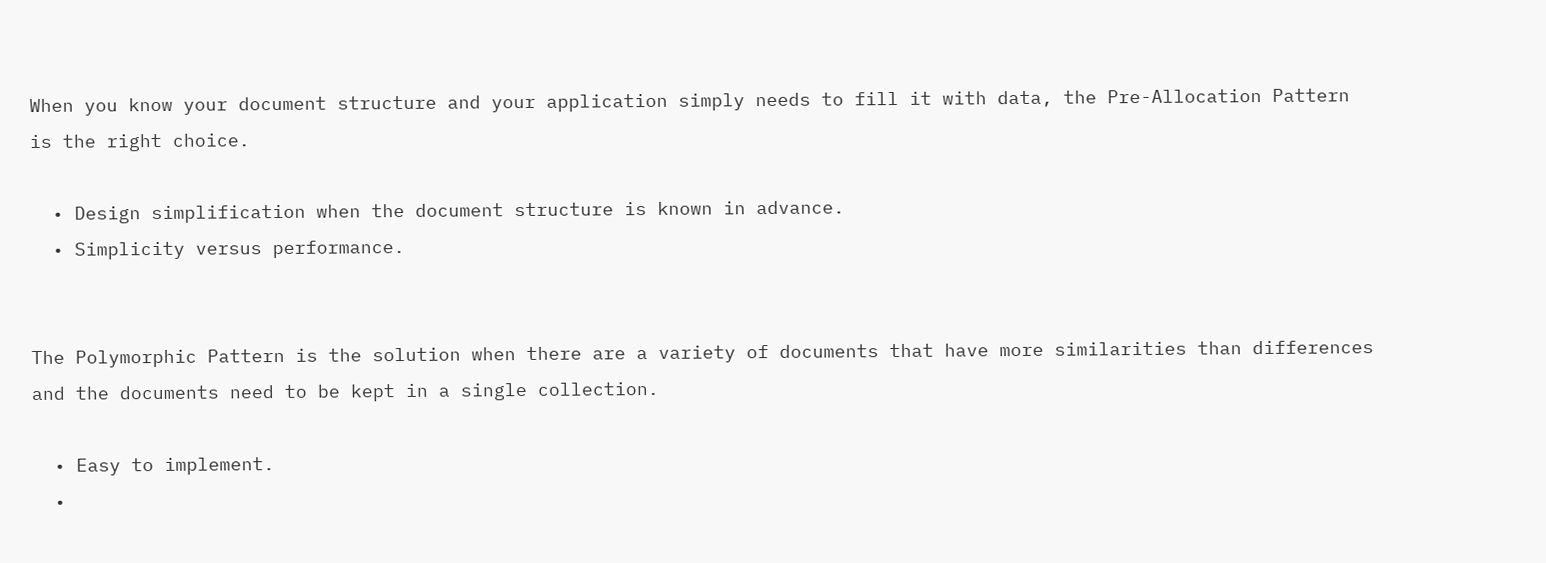When you know your document structure and your application simply needs to fill it with data, the Pre-Allocation Pattern is the right choice.

  • Design simplification when the document structure is known in advance.
  • Simplicity versus performance.


The Polymorphic Pattern is the solution when there are a variety of documents that have more similarities than differences and the documents need to be kept in a single collection.

  • Easy to implement.
  •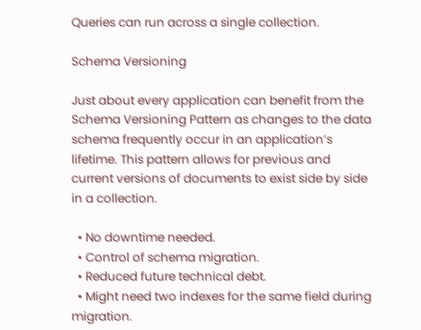Queries can run across a single collection.

Schema Versioning

Just about every application can benefit from the Schema Versioning Pattern as changes to the data schema frequently occur in an application’s lifetime. This pattern allows for previous and current versions of documents to exist side by side in a collection.

  • No downtime needed.
  • Control of schema migration.
  • Reduced future technical debt.
  • Might need two indexes for the same field during migration.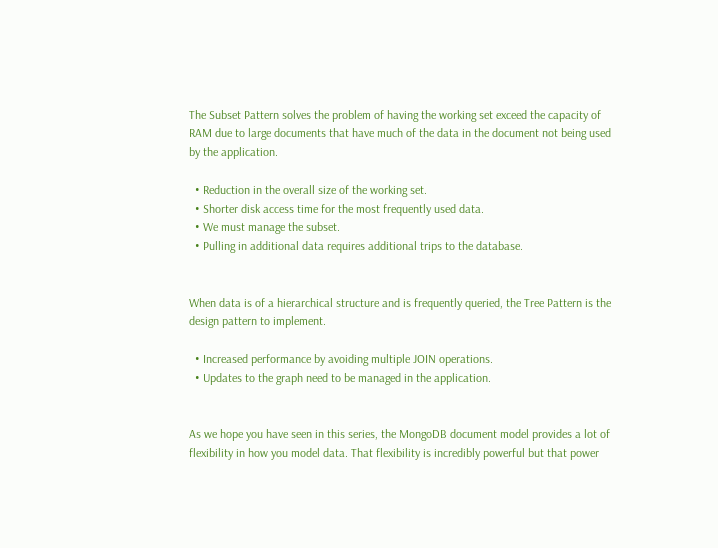The Subset Pattern solves the problem of having the working set exceed the capacity of RAM due to large documents that have much of the data in the document not being used by the application.

  • Reduction in the overall size of the working set.
  • Shorter disk access time for the most frequently used data.
  • We must manage the subset.
  • Pulling in additional data requires additional trips to the database.


When data is of a hierarchical structure and is frequently queried, the Tree Pattern is the design pattern to implement.

  • Increased performance by avoiding multiple JOIN operations.
  • Updates to the graph need to be managed in the application.


As we hope you have seen in this series, the MongoDB document model provides a lot of flexibility in how you model data. That flexibility is incredibly powerful but that power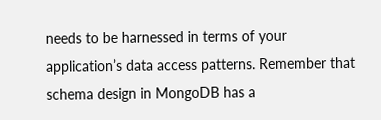needs to be harnessed in terms of your application’s data access patterns. Remember that schema design in MongoDB has a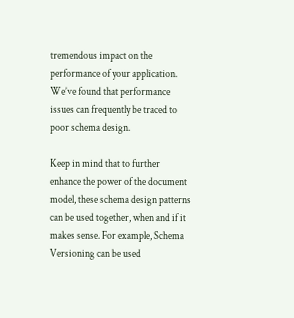tremendous impact on the performance of your application. We’ve found that performance issues can frequently be traced to poor schema design.

Keep in mind that to further enhance the power of the document model, these schema design patterns can be used together, when and if it makes sense. For example, Schema Versioning can be used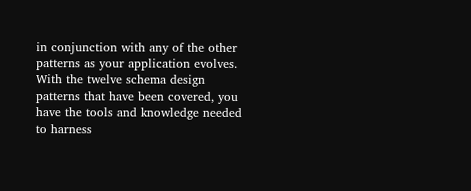in conjunction with any of the other patterns as your application evolves. With the twelve schema design patterns that have been covered, you have the tools and knowledge needed to harness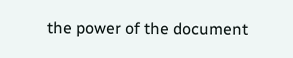the power of the document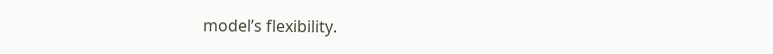model’s flexibility.